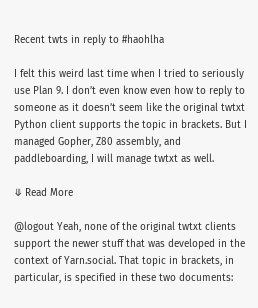Recent twts in reply to #haohlha

I felt this weird last time when I tried to seriously use Plan 9. I don’t even know even how to reply to someone as it doesn’t seem like the original twtxt Python client supports the topic in brackets. But I managed Gopher, Z80 assembly, and paddleboarding, I will manage twtxt as well.

⤋ Read More

@logout Yeah, none of the original twtxt clients support the newer stuff that was developed in the context of Yarn.social. That topic in brackets, in particular, is specified in these two documents: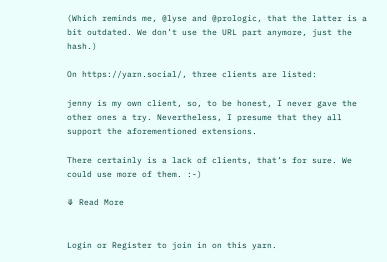(Which reminds me, @lyse and @prologic, that the latter is a bit outdated. We don’t use the URL part anymore, just the hash.)

On https://yarn.social/, three clients are listed:

jenny is my own client, so, to be honest, I never gave the other ones a try. Nevertheless, I presume that they all support the aforementioned extensions.

There certainly is a lack of clients, that’s for sure. We could use more of them. :-)

⤋ Read More


Login or Register to join in on this yarn.